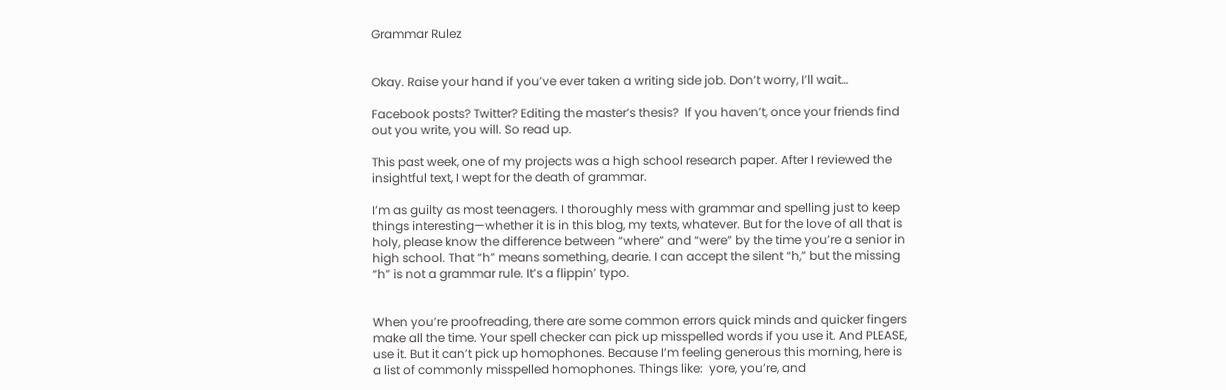Grammar Rulez


Okay. Raise your hand if you’ve ever taken a writing side job. Don’t worry, I’ll wait…

Facebook posts? Twitter? Editing the master’s thesis?  If you haven’t, once your friends find out you write, you will. So read up.

This past week, one of my projects was a high school research paper. After I reviewed the insightful text, I wept for the death of grammar.

I’m as guilty as most teenagers. I thoroughly mess with grammar and spelling just to keep things interesting—whether it is in this blog, my texts, whatever. But for the love of all that is holy, please know the difference between “where” and “were” by the time you’re a senior in high school. That “h” means something, dearie. I can accept the silent “h,” but the missing “h” is not a grammar rule. It’s a flippin’ typo.


When you’re proofreading, there are some common errors quick minds and quicker fingers make all the time. Your spell checker can pick up misspelled words if you use it. And PLEASE, use it. But it can’t pick up homophones. Because I’m feeling generous this morning, here is a list of commonly misspelled homophones. Things like:  yore, you’re, and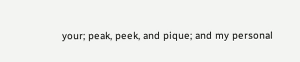your; peak, peek, and pique; and my personal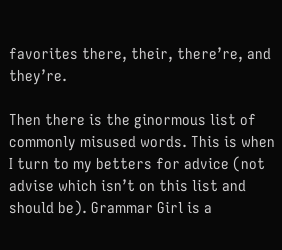favorites there, their, there’re, and they’re.

Then there is the ginormous list of commonly misused words. This is when I turn to my betters for advice (not advise which isn’t on this list and should be). Grammar Girl is a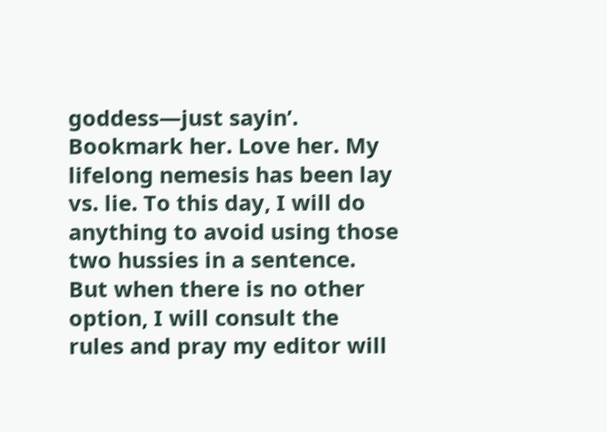goddess—just sayin’. Bookmark her. Love her. My lifelong nemesis has been lay vs. lie. To this day, I will do anything to avoid using those two hussies in a sentence. But when there is no other option, I will consult the rules and pray my editor will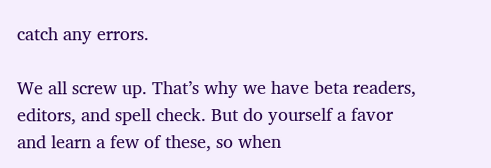catch any errors.

We all screw up. That’s why we have beta readers, editors, and spell check. But do yourself a favor and learn a few of these, so when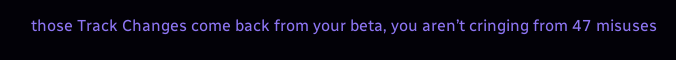those Track Changes come back from your beta, you aren’t cringing from 47 misuses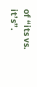of “its vs. it’s”.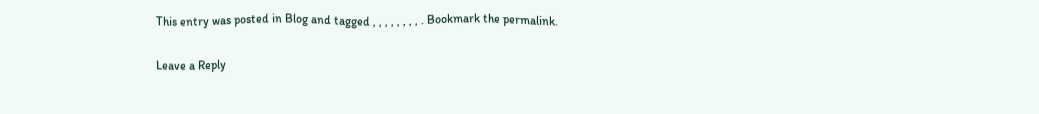This entry was posted in Blog and tagged , , , , , , , , . Bookmark the permalink.

Leave a Reply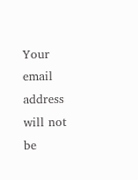Your email address will not be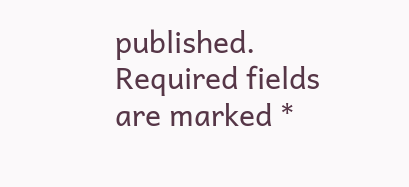published. Required fields are marked *